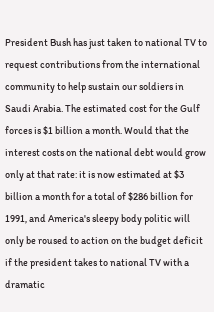President Bush has just taken to national TV to request contributions from the international community to help sustain our soldiers in Saudi Arabia. The estimated cost for the Gulf forces is $1 billion a month. Would that the interest costs on the national debt would grow only at that rate: it is now estimated at $3 billion a month for a total of $286 billion for 1991, and America's sleepy body politic will only be roused to action on the budget deficit if the president takes to national TV with a dramatic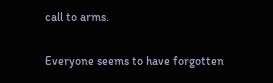call to arms.

Everyone seems to have forgotten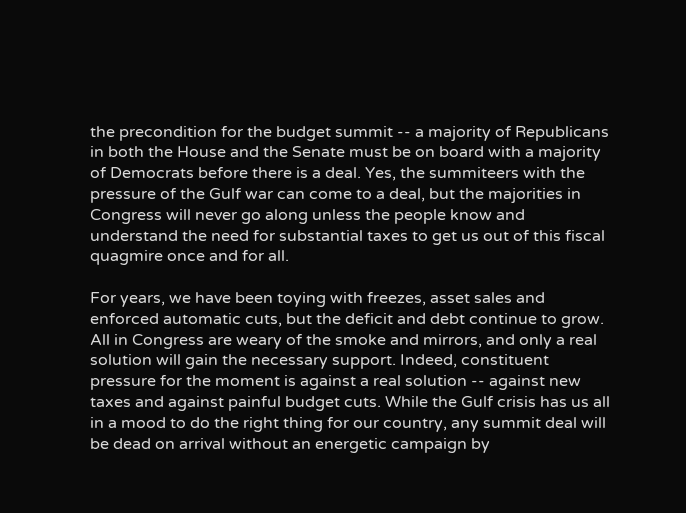the precondition for the budget summit -- a majority of Republicans in both the House and the Senate must be on board with a majority of Democrats before there is a deal. Yes, the summiteers with the pressure of the Gulf war can come to a deal, but the majorities in Congress will never go along unless the people know and understand the need for substantial taxes to get us out of this fiscal quagmire once and for all.

For years, we have been toying with freezes, asset sales and enforced automatic cuts, but the deficit and debt continue to grow. All in Congress are weary of the smoke and mirrors, and only a real solution will gain the necessary support. Indeed, constituent pressure for the moment is against a real solution -- against new taxes and against painful budget cuts. While the Gulf crisis has us all in a mood to do the right thing for our country, any summit deal will be dead on arrival without an energetic campaign by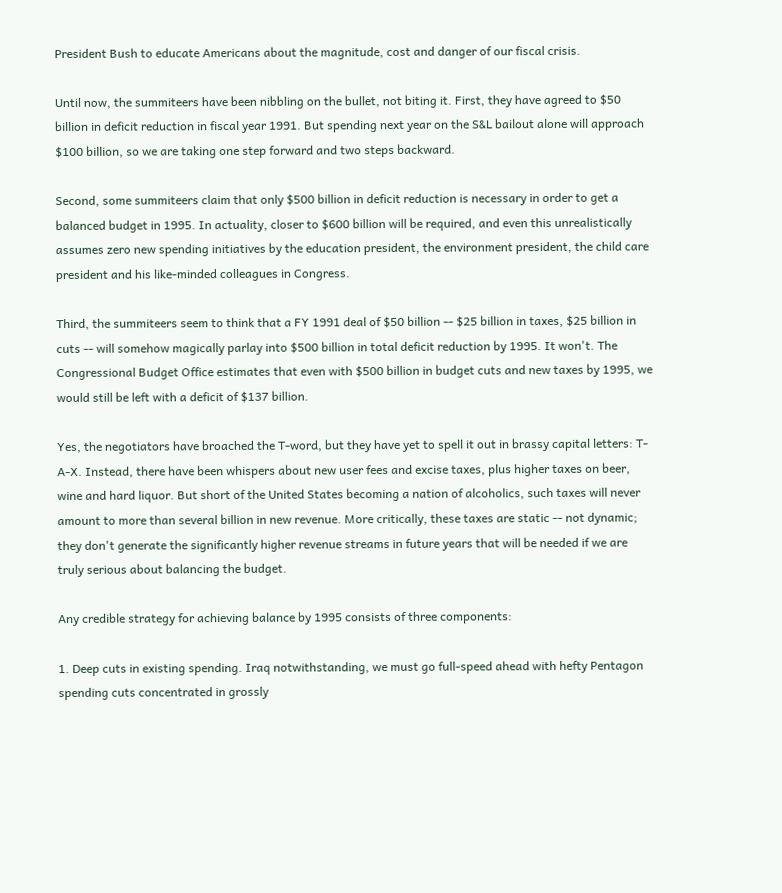President Bush to educate Americans about the magnitude, cost and danger of our fiscal crisis.

Until now, the summiteers have been nibbling on the bullet, not biting it. First, they have agreed to $50 billion in deficit reduction in fiscal year 1991. But spending next year on the S&L bailout alone will approach $100 billion, so we are taking one step forward and two steps backward.

Second, some summiteers claim that only $500 billion in deficit reduction is necessary in order to get a balanced budget in 1995. In actuality, closer to $600 billion will be required, and even this unrealistically assumes zero new spending initiatives by the education president, the environment president, the child care president and his like-minded colleagues in Congress.

Third, the summiteers seem to think that a FY 1991 deal of $50 billion -- $25 billion in taxes, $25 billion in cuts -- will somehow magically parlay into $500 billion in total deficit reduction by 1995. It won't. The Congressional Budget Office estimates that even with $500 billion in budget cuts and new taxes by 1995, we would still be left with a deficit of $137 billion.

Yes, the negotiators have broached the T-word, but they have yet to spell it out in brassy capital letters: T-A-X. Instead, there have been whispers about new user fees and excise taxes, plus higher taxes on beer, wine and hard liquor. But short of the United States becoming a nation of alcoholics, such taxes will never amount to more than several billion in new revenue. More critically, these taxes are static -- not dynamic; they don't generate the significantly higher revenue streams in future years that will be needed if we are truly serious about balancing the budget.

Any credible strategy for achieving balance by 1995 consists of three components:

1. Deep cuts in existing spending. Iraq notwithstanding, we must go full-speed ahead with hefty Pentagon spending cuts concentrated in grossly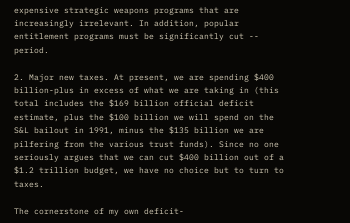expensive strategic weapons programs that are increasingly irrelevant. In addition, popular entitlement programs must be significantly cut -- period.

2. Major new taxes. At present, we are spending $400 billion-plus in excess of what we are taking in (this total includes the $169 billion official deficit estimate, plus the $100 billion we will spend on the S&L bailout in 1991, minus the $135 billion we are pilfering from the various trust funds). Since no one seriously argues that we can cut $400 billion out of a $1.2 trillion budget, we have no choice but to turn to taxes.

The cornerstone of my own deficit-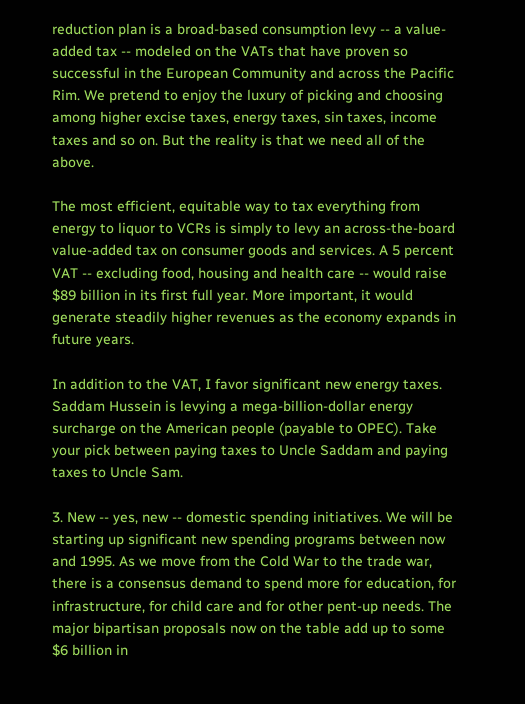reduction plan is a broad-based consumption levy -- a value-added tax -- modeled on the VATs that have proven so successful in the European Community and across the Pacific Rim. We pretend to enjoy the luxury of picking and choosing among higher excise taxes, energy taxes, sin taxes, income taxes and so on. But the reality is that we need all of the above.

The most efficient, equitable way to tax everything from energy to liquor to VCRs is simply to levy an across-the-board value-added tax on consumer goods and services. A 5 percent VAT -- excluding food, housing and health care -- would raise $89 billion in its first full year. More important, it would generate steadily higher revenues as the economy expands in future years.

In addition to the VAT, I favor significant new energy taxes. Saddam Hussein is levying a mega-billion-dollar energy surcharge on the American people (payable to OPEC). Take your pick between paying taxes to Uncle Saddam and paying taxes to Uncle Sam.

3. New -- yes, new -- domestic spending initiatives. We will be starting up significant new spending programs between now and 1995. As we move from the Cold War to the trade war, there is a consensus demand to spend more for education, for infrastructure, for child care and for other pent-up needs. The major bipartisan proposals now on the table add up to some $6 billion in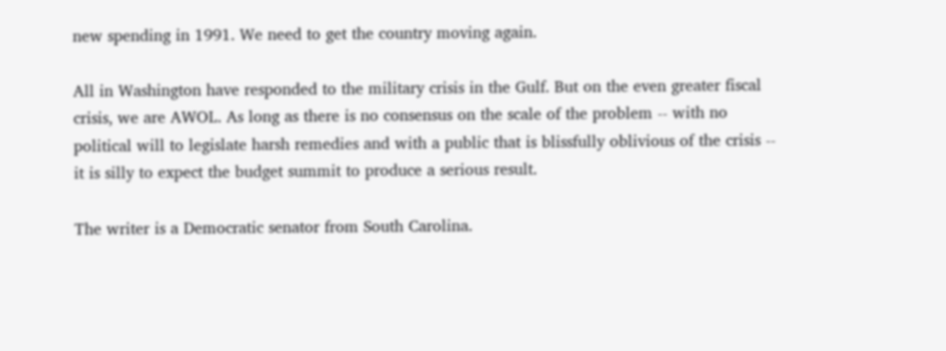new spending in 1991. We need to get the country moving again.

All in Washington have responded to the military crisis in the Gulf. But on the even greater fiscal crisis, we are AWOL. As long as there is no consensus on the scale of the problem -- with no political will to legislate harsh remedies and with a public that is blissfully oblivious of the crisis -- it is silly to expect the budget summit to produce a serious result.

The writer is a Democratic senator from South Carolina.